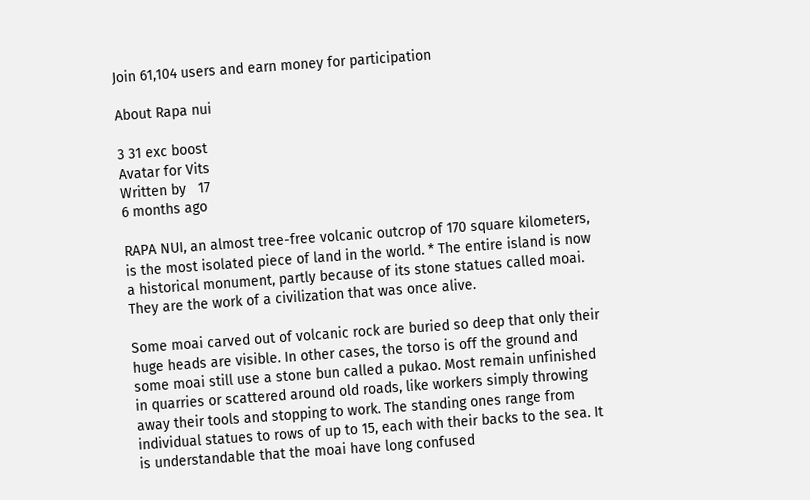Join 61,104 users and earn money for participation

About Rapa nui

3 31 exc boost
Avatar for Vits
Written by   17
6 months ago

RAPA NUI, an almost tree-free volcanic outcrop of 170 square kilometers, is the most isolated piece of land in the world. * The entire island is now a historical monument, partly because of its stone statues called moai. They are the work of a civilization that was once alive.

Some moai carved out of volcanic rock are buried so deep that only their huge heads are visible. In other cases, the torso is off the ground and some moai still use a stone bun called a pukao. Most remain unfinished in quarries or scattered around old roads, like workers simply throwing away their tools and stopping to work. The standing ones range from individual statues to rows of up to 15, each with their backs to the sea. It is understandable that the moai have long confused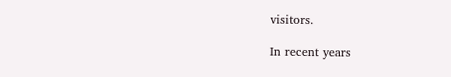visitors.

In recent years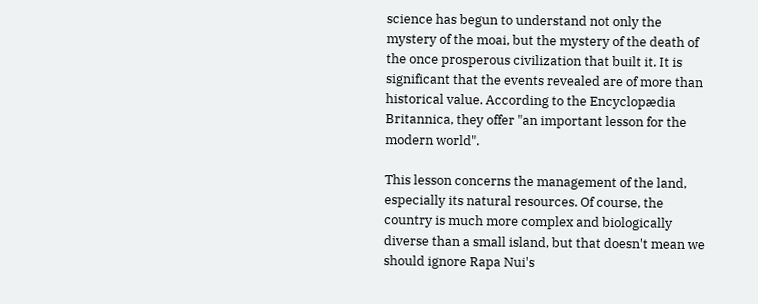science has begun to understand not only the mystery of the moai, but the mystery of the death of the once prosperous civilization that built it. It is significant that the events revealed are of more than historical value. According to the Encyclopædia Britannica, they offer "an important lesson for the modern world".

This lesson concerns the management of the land, especially its natural resources. Of course, the country is much more complex and biologically diverse than a small island, but that doesn't mean we should ignore Rapa Nui's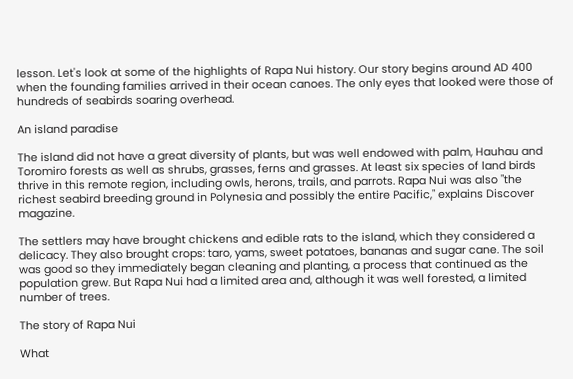lesson. Let's look at some of the highlights of Rapa Nui history. Our story begins around AD 400 when the founding families arrived in their ocean canoes. The only eyes that looked were those of hundreds of seabirds soaring overhead.

An island paradise

The island did not have a great diversity of plants, but was well endowed with palm, Hauhau and Toromiro forests as well as shrubs, grasses, ferns and grasses. At least six species of land birds thrive in this remote region, including owls, herons, trails, and parrots. Rapa Nui was also "the richest seabird breeding ground in Polynesia and possibly the entire Pacific," explains Discover magazine.

The settlers may have brought chickens and edible rats to the island, which they considered a delicacy. They also brought crops: taro, yams, sweet potatoes, bananas and sugar cane. The soil was good so they immediately began cleaning and planting, a process that continued as the population grew. But Rapa Nui had a limited area and, although it was well forested, a limited number of trees.

The story of Rapa Nui

What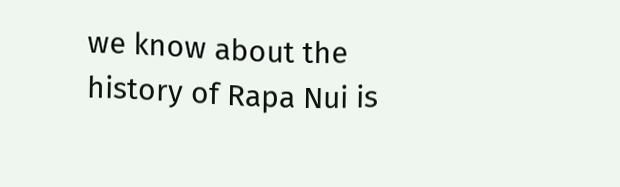we know about the history of Rapa Nui is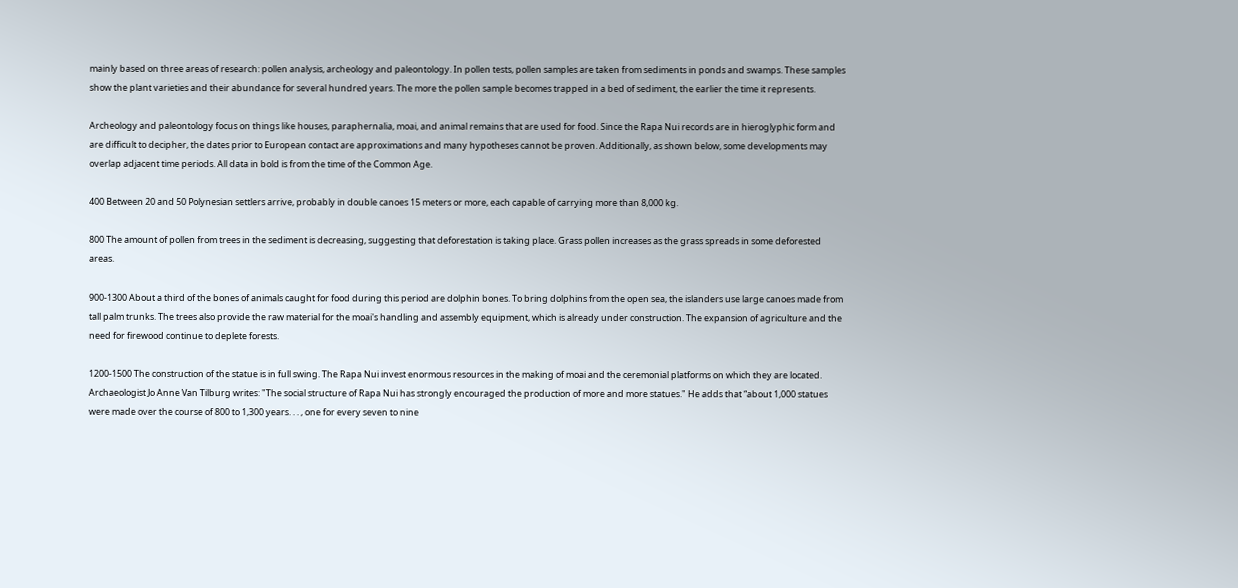mainly based on three areas of research: pollen analysis, archeology and paleontology. In pollen tests, pollen samples are taken from sediments in ponds and swamps. These samples show the plant varieties and their abundance for several hundred years. The more the pollen sample becomes trapped in a bed of sediment, the earlier the time it represents.

Archeology and paleontology focus on things like houses, paraphernalia, moai, and animal remains that are used for food. Since the Rapa Nui records are in hieroglyphic form and are difficult to decipher, the dates prior to European contact are approximations and many hypotheses cannot be proven. Additionally, as shown below, some developments may overlap adjacent time periods. All data in bold is from the time of the Common Age.

400 Between 20 and 50 Polynesian settlers arrive, probably in double canoes 15 meters or more, each capable of carrying more than 8,000 kg.

800 The amount of pollen from trees in the sediment is decreasing, suggesting that deforestation is taking place. Grass pollen increases as the grass spreads in some deforested areas.

900-1300 About a third of the bones of animals caught for food during this period are dolphin bones. To bring dolphins from the open sea, the islanders use large canoes made from tall palm trunks. The trees also provide the raw material for the moai's handling and assembly equipment, which is already under construction. The expansion of agriculture and the need for firewood continue to deplete forests.

1200-1500 The construction of the statue is in full swing. The Rapa Nui invest enormous resources in the making of moai and the ceremonial platforms on which they are located. Archaeologist Jo Anne Van Tilburg writes: "The social structure of Rapa Nui has strongly encouraged the production of more and more statues." He adds that “about 1,000 statues were made over the course of 800 to 1,300 years. . . , one for every seven to nine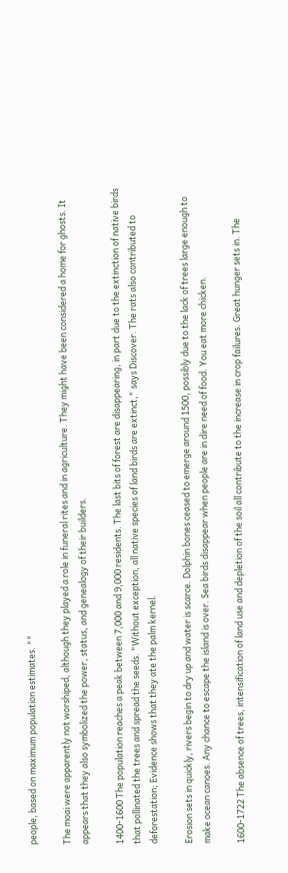people, based on maximum population estimates. ""

The moai were apparently not worshiped, although they played a role in funeral rites and in agriculture. They might have been considered a home for ghosts. It appears that they also symbolized the power, status, and genealogy of their builders.

1400-1600 The population reaches a peak between 7,000 and 9,000 residents. The last bits of forest are disappearing, in part due to the extinction of native birds that pollinated the trees and spread the seeds. "Without exception, all native species of land birds are extinct," says Discover. The rats also contributed to deforestation; Evidence shows that they ate the palm kernel.

Erosion sets in quickly, rivers begin to dry up and water is scarce. Dolphin bones ceased to emerge around 1500, possibly due to the lack of trees large enough to make ocean canoes. Any chance to escape the island is over. Sea birds disappear when people are in dire need of food. You eat more chicken.

1600-1722 The absence of trees, intensification of land use and depletion of the soil all contribute to the increase in crop failures. Great hunger sets in. The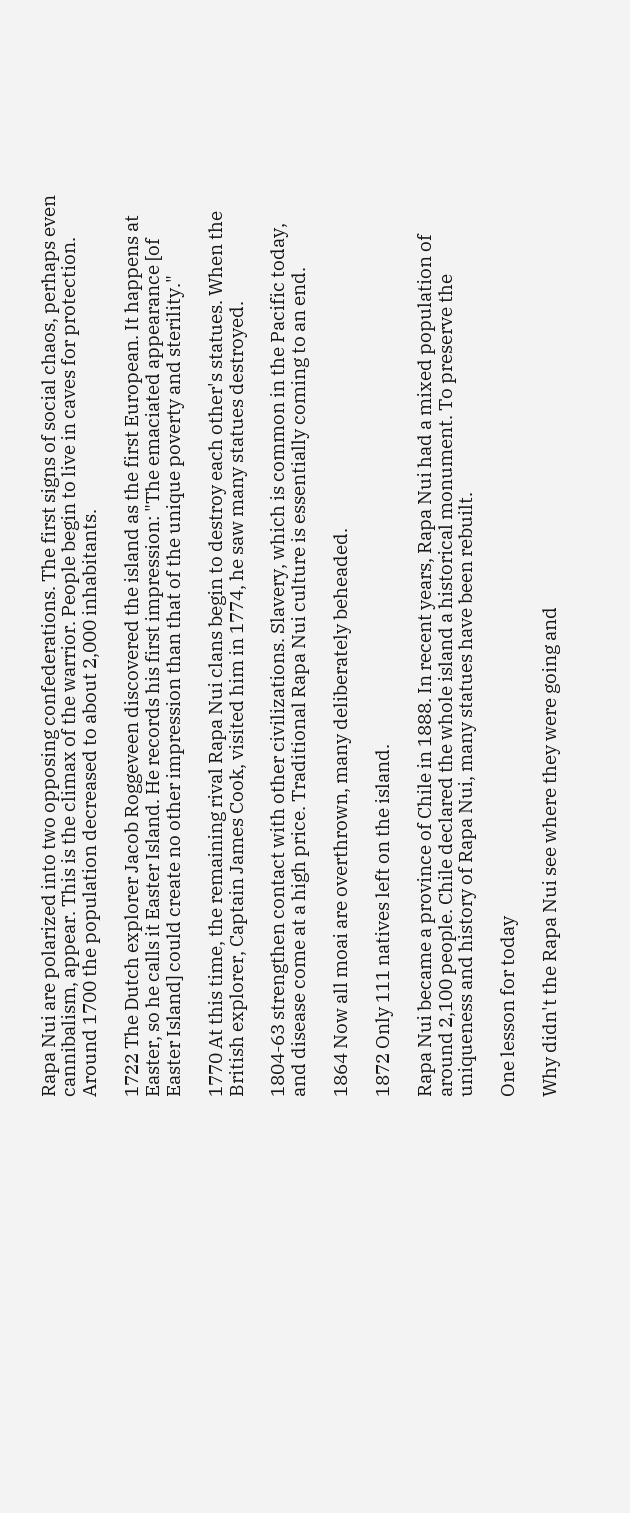Rapa Nui are polarized into two opposing confederations. The first signs of social chaos, perhaps even cannibalism, appear. This is the climax of the warrior. People begin to live in caves for protection. Around 1700 the population decreased to about 2,000 inhabitants.

1722 The Dutch explorer Jacob Roggeveen discovered the island as the first European. It happens at Easter, so he calls it Easter Island. He records his first impression: "The emaciated appearance [of Easter Island] could create no other impression than that of the unique poverty and sterility."

1770 At this time, the remaining rival Rapa Nui clans begin to destroy each other's statues. When the British explorer, Captain James Cook, visited him in 1774, he saw many statues destroyed.

1804-63 strengthen contact with other civilizations. Slavery, which is common in the Pacific today, and disease come at a high price. Traditional Rapa Nui culture is essentially coming to an end.

1864 Now all moai are overthrown, many deliberately beheaded.

1872 Only 111 natives left on the island.

Rapa Nui became a province of Chile in 1888. In recent years, Rapa Nui had a mixed population of around 2,100 people. Chile declared the whole island a historical monument. To preserve the uniqueness and history of Rapa Nui, many statues have been rebuilt.

One lesson for today

Why didn't the Rapa Nui see where they were going and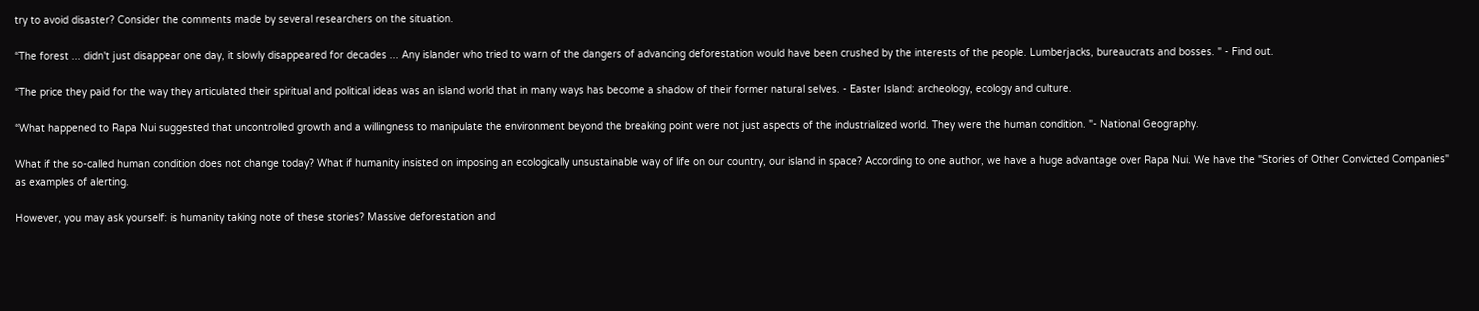try to avoid disaster? Consider the comments made by several researchers on the situation.

“The forest ... didn't just disappear one day, it slowly disappeared for decades ... Any islander who tried to warn of the dangers of advancing deforestation would have been crushed by the interests of the people. Lumberjacks, bureaucrats and bosses. " - Find out.

“The price they paid for the way they articulated their spiritual and political ideas was an island world that in many ways has become a shadow of their former natural selves. - Easter Island: archeology, ecology and culture.

“What happened to Rapa Nui suggested that uncontrolled growth and a willingness to manipulate the environment beyond the breaking point were not just aspects of the industrialized world. They were the human condition. "- National Geography.

What if the so-called human condition does not change today? What if humanity insisted on imposing an ecologically unsustainable way of life on our country, our island in space? According to one author, we have a huge advantage over Rapa Nui. We have the "Stories of Other Convicted Companies" as examples of alerting.

However, you may ask yourself: is humanity taking note of these stories? Massive deforestation and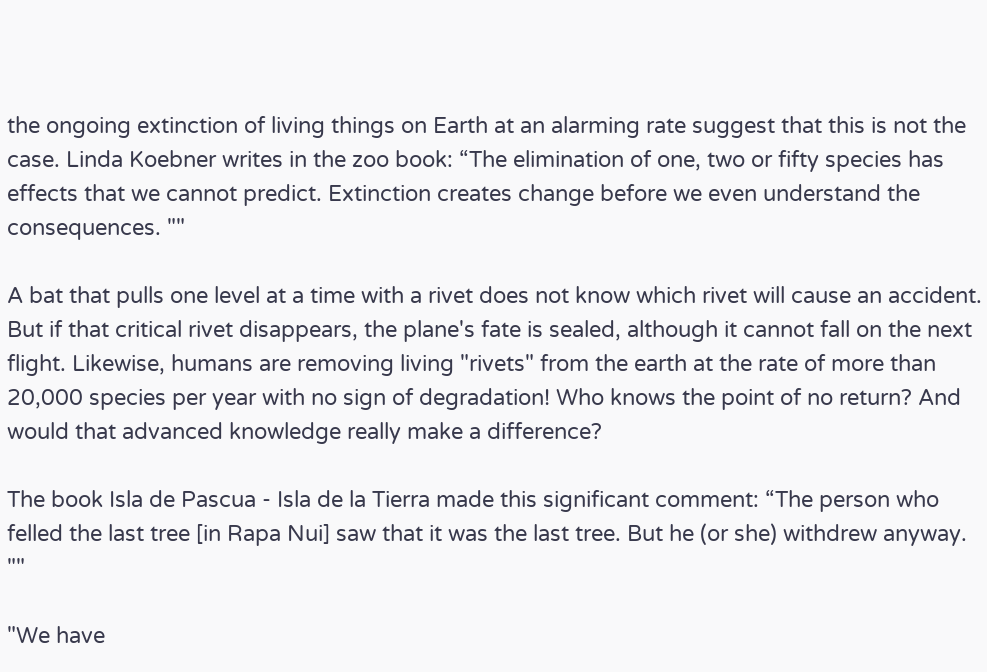the ongoing extinction of living things on Earth at an alarming rate suggest that this is not the case. Linda Koebner writes in the zoo book: “The elimination of one, two or fifty species has effects that we cannot predict. Extinction creates change before we even understand the consequences. ""

A bat that pulls one level at a time with a rivet does not know which rivet will cause an accident. But if that critical rivet disappears, the plane's fate is sealed, although it cannot fall on the next flight. Likewise, humans are removing living "rivets" from the earth at the rate of more than 20,000 species per year with no sign of degradation! Who knows the point of no return? And would that advanced knowledge really make a difference?

The book Isla de Pascua - Isla de la Tierra made this significant comment: “The person who felled the last tree [in Rapa Nui] saw that it was the last tree. But he (or she) withdrew anyway. ""

"We have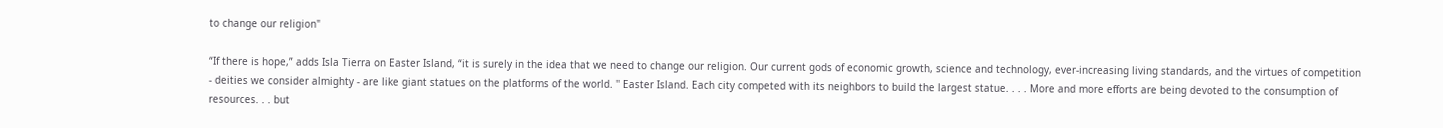to change our religion"

“If there is hope,” adds Isla Tierra on Easter Island, “it is surely in the idea that we need to change our religion. Our current gods of economic growth, science and technology, ever-increasing living standards, and the virtues of competition - deities we consider almighty - are like giant statues on the platforms of the world. '' Easter Island. Each city competed with its neighbors to build the largest statue. . . . More and more efforts are being devoted to the consumption of resources. . . but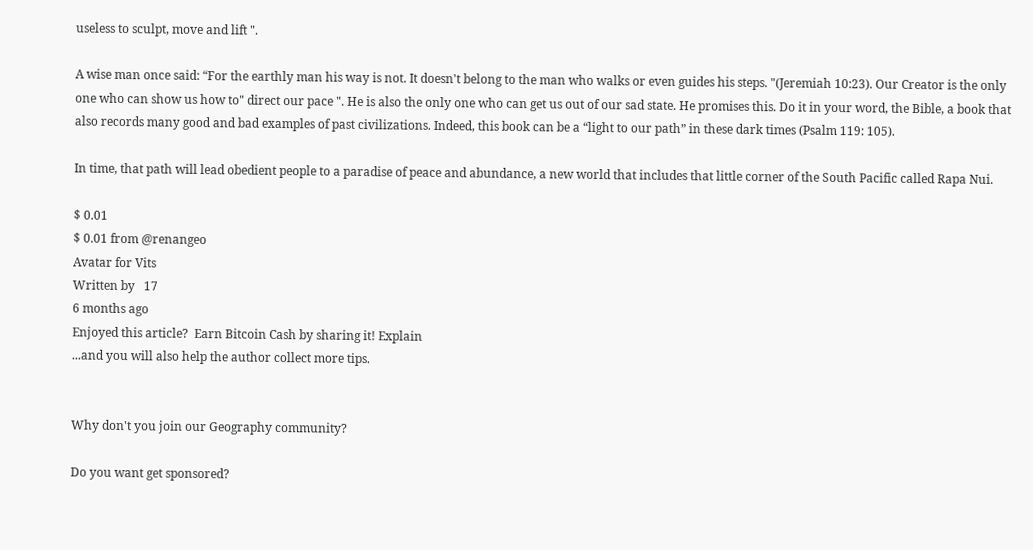useless to sculpt, move and lift ".

A wise man once said: “For the earthly man his way is not. It doesn't belong to the man who walks or even guides his steps. "(Jeremiah 10:23). Our Creator is the only one who can show us how to" direct our pace ". He is also the only one who can get us out of our sad state. He promises this. Do it in your word, the Bible, a book that also records many good and bad examples of past civilizations. Indeed, this book can be a “light to our path” in these dark times (Psalm 119: 105).

In time, that path will lead obedient people to a paradise of peace and abundance, a new world that includes that little corner of the South Pacific called Rapa Nui.

$ 0.01
$ 0.01 from @renangeo
Avatar for Vits
Written by   17
6 months ago
Enjoyed this article?  Earn Bitcoin Cash by sharing it! Explain
...and you will also help the author collect more tips.


Why don't you join our Geography community?

Do you want get sponsored?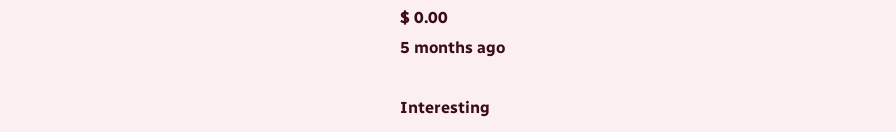$ 0.00
5 months ago

Interesting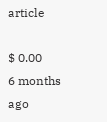article

$ 0.00
6 months ago